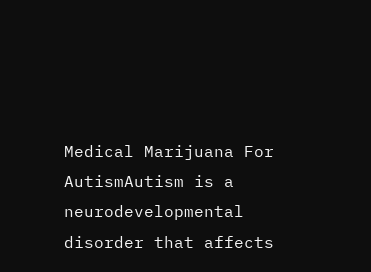Medical Marijuana For AutismAutism is a neurodevelopmental disorder that affects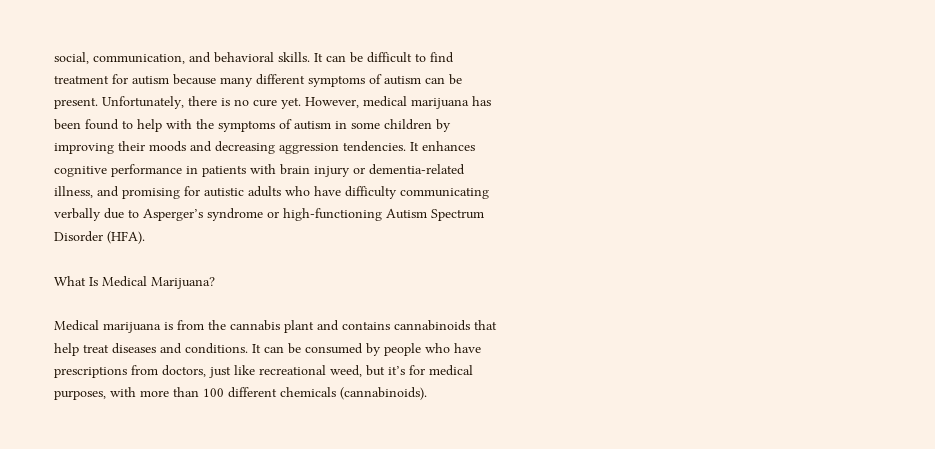social, communication, and behavioral skills. It can be difficult to find treatment for autism because many different symptoms of autism can be present. Unfortunately, there is no cure yet. However, medical marijuana has been found to help with the symptoms of autism in some children by improving their moods and decreasing aggression tendencies. It enhances cognitive performance in patients with brain injury or dementia-related illness, and promising for autistic adults who have difficulty communicating verbally due to Asperger’s syndrome or high-functioning Autism Spectrum Disorder (HFA).

What Is Medical Marijuana?

Medical marijuana is from the cannabis plant and contains cannabinoids that help treat diseases and conditions. It can be consumed by people who have prescriptions from doctors, just like recreational weed, but it’s for medical purposes, with more than 100 different chemicals (cannabinoids).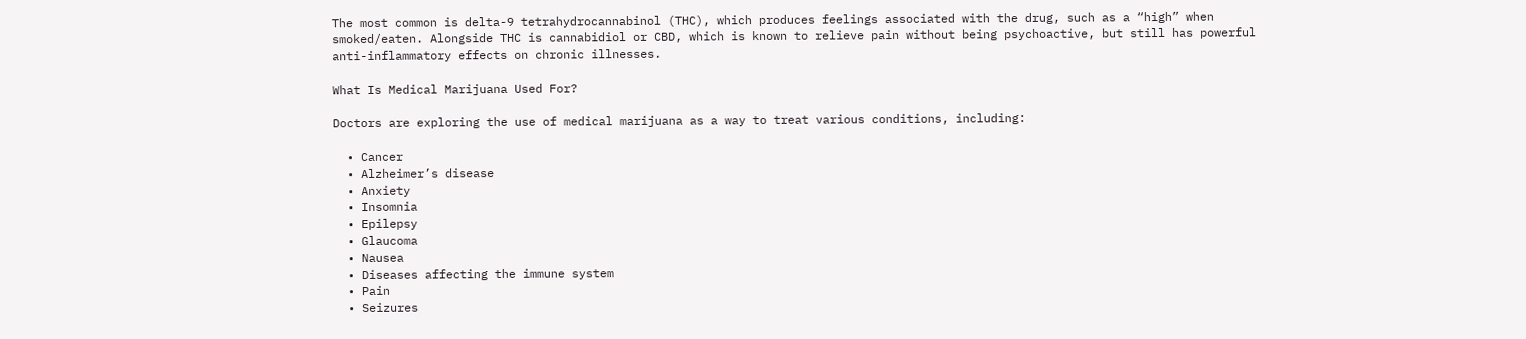The most common is delta-9 tetrahydrocannabinol (THC), which produces feelings associated with the drug, such as a “high” when smoked/eaten. Alongside THC is cannabidiol or CBD, which is known to relieve pain without being psychoactive, but still has powerful anti-inflammatory effects on chronic illnesses.

What Is Medical Marijuana Used For?

Doctors are exploring the use of medical marijuana as a way to treat various conditions, including:

  • Cancer
  • Alzheimer’s disease
  • Anxiety
  • Insomnia
  • Epilepsy
  • Glaucoma
  • Nausea
  • Diseases affecting the immune system
  • Pain
  • Seizures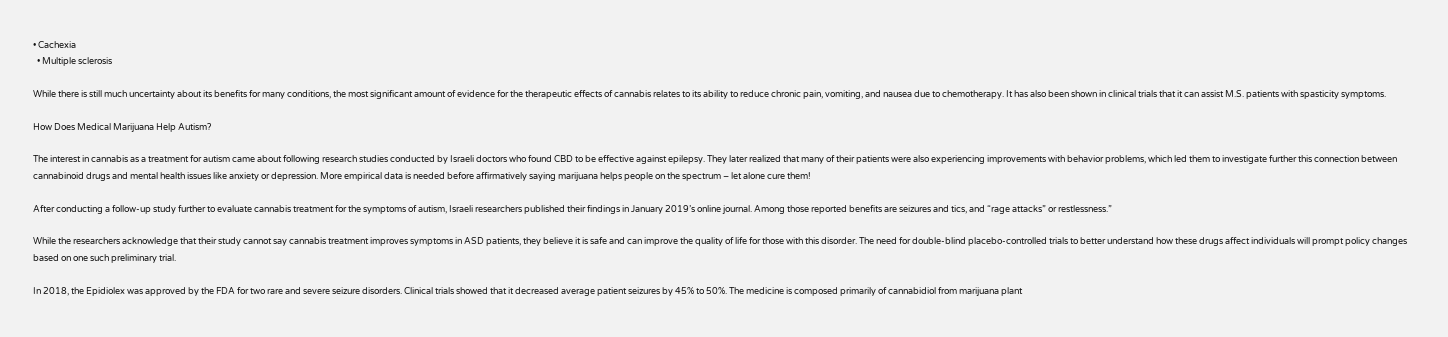• Cachexia
  • Multiple sclerosis

While there is still much uncertainty about its benefits for many conditions, the most significant amount of evidence for the therapeutic effects of cannabis relates to its ability to reduce chronic pain, vomiting, and nausea due to chemotherapy. It has also been shown in clinical trials that it can assist M.S. patients with spasticity symptoms.

How Does Medical Marijuana Help Autism?

The interest in cannabis as a treatment for autism came about following research studies conducted by Israeli doctors who found CBD to be effective against epilepsy. They later realized that many of their patients were also experiencing improvements with behavior problems, which led them to investigate further this connection between cannabinoid drugs and mental health issues like anxiety or depression. More empirical data is needed before affirmatively saying marijuana helps people on the spectrum – let alone cure them!

After conducting a follow-up study further to evaluate cannabis treatment for the symptoms of autism, Israeli researchers published their findings in January 2019’s online journal. Among those reported benefits are seizures and tics, and “rage attacks” or restlessness.”

While the researchers acknowledge that their study cannot say cannabis treatment improves symptoms in ASD patients, they believe it is safe and can improve the quality of life for those with this disorder. The need for double-blind placebo-controlled trials to better understand how these drugs affect individuals will prompt policy changes based on one such preliminary trial.

In 2018, the Epidiolex was approved by the FDA for two rare and severe seizure disorders. Clinical trials showed that it decreased average patient seizures by 45% to 50%. The medicine is composed primarily of cannabidiol from marijuana plant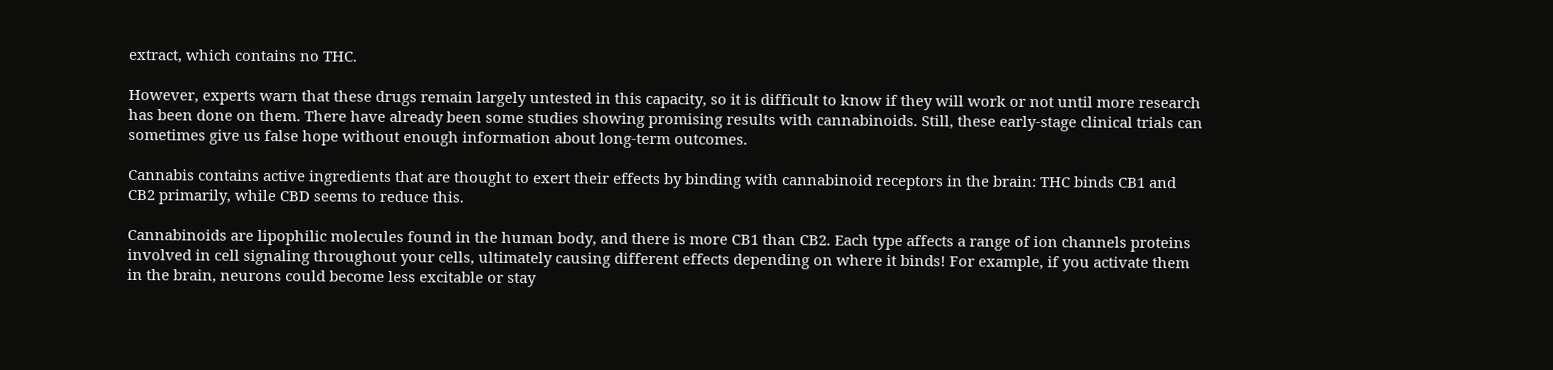extract, which contains no THC.

However, experts warn that these drugs remain largely untested in this capacity, so it is difficult to know if they will work or not until more research has been done on them. There have already been some studies showing promising results with cannabinoids. Still, these early-stage clinical trials can sometimes give us false hope without enough information about long-term outcomes.

Cannabis contains active ingredients that are thought to exert their effects by binding with cannabinoid receptors in the brain: THC binds CB1 and CB2 primarily, while CBD seems to reduce this.

Cannabinoids are lipophilic molecules found in the human body, and there is more CB1 than CB2. Each type affects a range of ion channels proteins involved in cell signaling throughout your cells, ultimately causing different effects depending on where it binds! For example, if you activate them in the brain, neurons could become less excitable or stay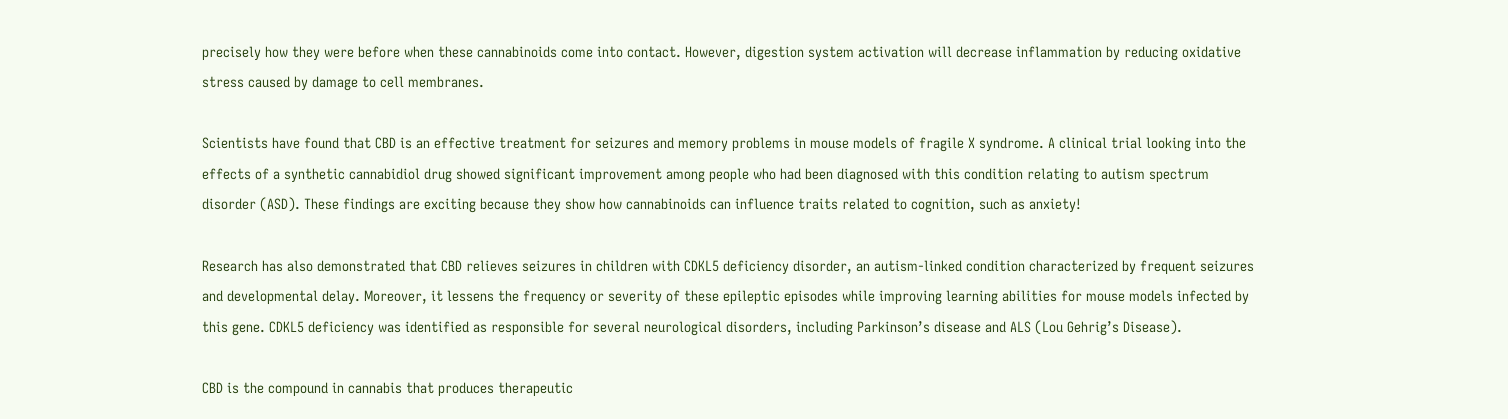precisely how they were before when these cannabinoids come into contact. However, digestion system activation will decrease inflammation by reducing oxidative stress caused by damage to cell membranes.

Scientists have found that CBD is an effective treatment for seizures and memory problems in mouse models of fragile X syndrome. A clinical trial looking into the effects of a synthetic cannabidiol drug showed significant improvement among people who had been diagnosed with this condition relating to autism spectrum disorder (ASD). These findings are exciting because they show how cannabinoids can influence traits related to cognition, such as anxiety!

Research has also demonstrated that CBD relieves seizures in children with CDKL5 deficiency disorder, an autism-linked condition characterized by frequent seizures and developmental delay. Moreover, it lessens the frequency or severity of these epileptic episodes while improving learning abilities for mouse models infected by this gene. CDKL5 deficiency was identified as responsible for several neurological disorders, including Parkinson’s disease and ALS (Lou Gehrig’s Disease).

CBD is the compound in cannabis that produces therapeutic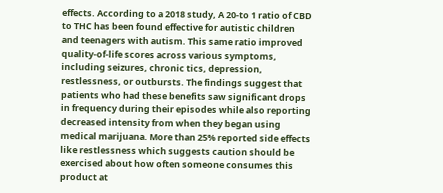effects. According to a 2018 study, A 20-to 1 ratio of CBD to THC has been found effective for autistic children and teenagers with autism. This same ratio improved quality-of-life scores across various symptoms, including seizures, chronic tics, depression, restlessness, or outbursts. The findings suggest that patients who had these benefits saw significant drops in frequency during their episodes while also reporting decreased intensity from when they began using medical marijuana. More than 25% reported side effects like restlessness which suggests caution should be exercised about how often someone consumes this product at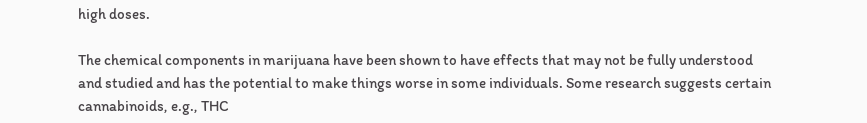high doses.

The chemical components in marijuana have been shown to have effects that may not be fully understood and studied and has the potential to make things worse in some individuals. Some research suggests certain cannabinoids, e.g., THC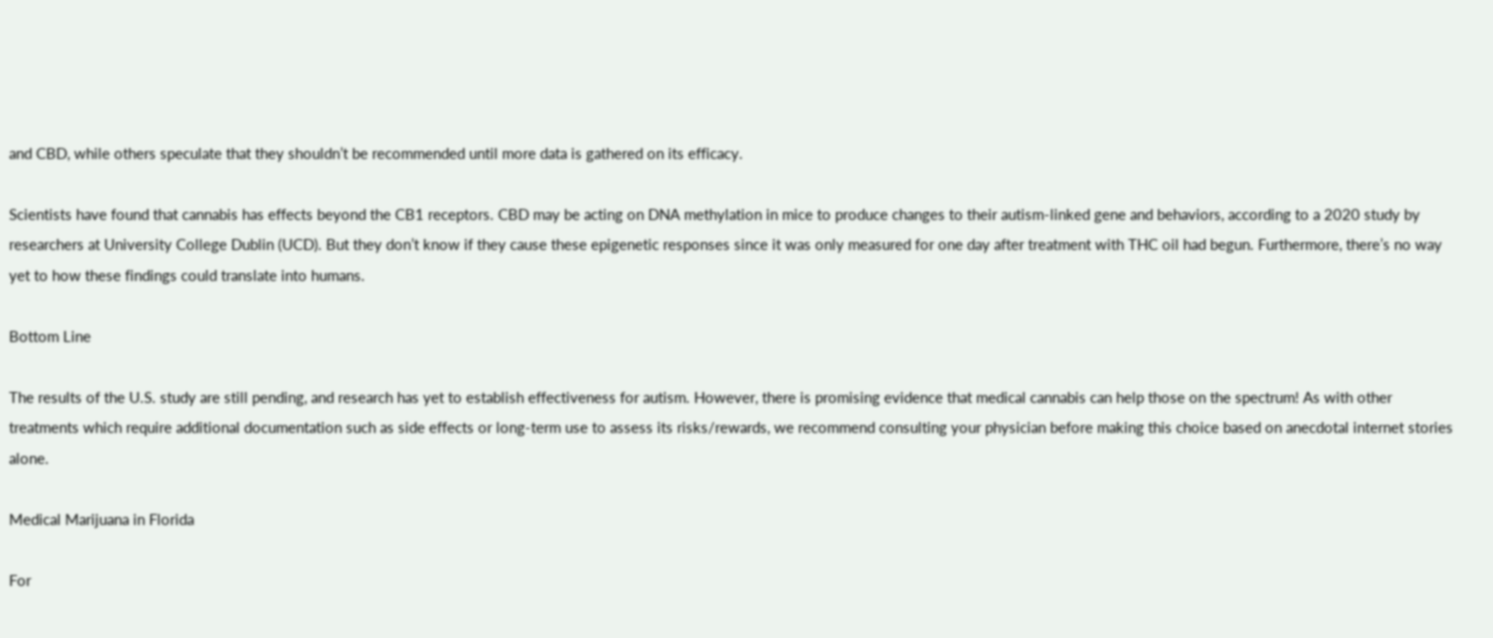and CBD, while others speculate that they shouldn’t be recommended until more data is gathered on its efficacy.

Scientists have found that cannabis has effects beyond the CB1 receptors. CBD may be acting on DNA methylation in mice to produce changes to their autism-linked gene and behaviors, according to a 2020 study by researchers at University College Dublin (UCD). But they don’t know if they cause these epigenetic responses since it was only measured for one day after treatment with THC oil had begun. Furthermore, there’s no way yet to how these findings could translate into humans.

Bottom Line

The results of the U.S. study are still pending, and research has yet to establish effectiveness for autism. However, there is promising evidence that medical cannabis can help those on the spectrum! As with other treatments which require additional documentation such as side effects or long-term use to assess its risks/rewards, we recommend consulting your physician before making this choice based on anecdotal internet stories alone.

Medical Marijuana in Florida

For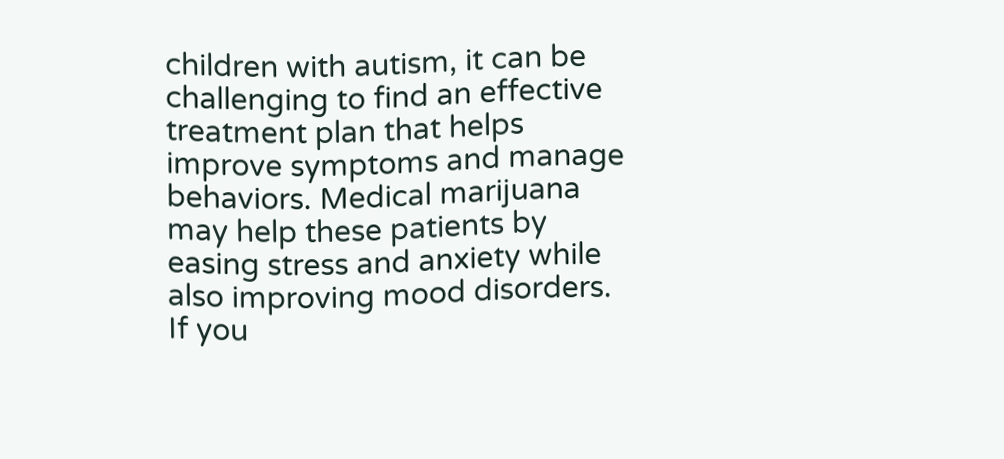children with autism, it can be challenging to find an effective treatment plan that helps improve symptoms and manage behaviors. Medical marijuana may help these patients by easing stress and anxiety while also improving mood disorders. If you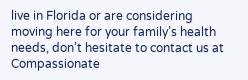live in Florida or are considering moving here for your family’s health needs, don’t hesitate to contact us at Compassionate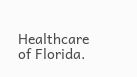Healthcare of Florida.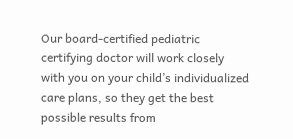Our board-certified pediatric certifying doctor will work closely with you on your child’s individualized care plans, so they get the best possible results from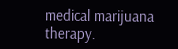medical marijuana therapy.